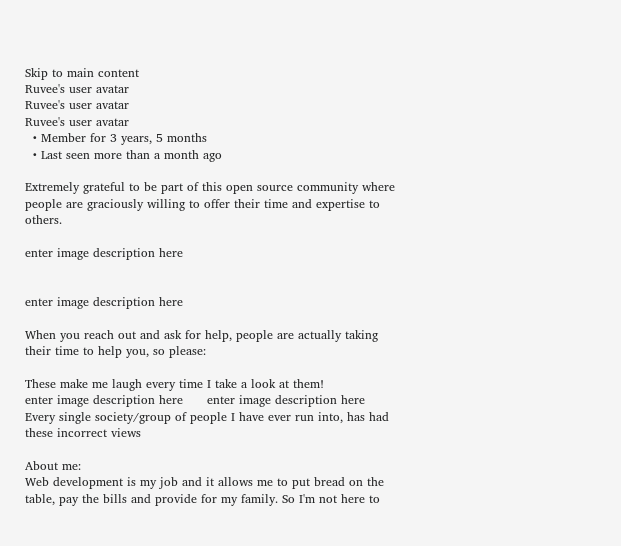Skip to main content
Ruvee's user avatar
Ruvee's user avatar
Ruvee's user avatar
  • Member for 3 years, 5 months
  • Last seen more than a month ago

Extremely grateful to be part of this open source community where people are graciously willing to offer their time and expertise to others.

enter image description here


enter image description here

When you reach out and ask for help, people are actually taking their time to help you, so please:

These make me laugh every time I take a look at them!
enter image description here      enter image description here
Every single society/group of people I have ever run into, has had these incorrect views

About me:
Web development is my job and it allows me to put bread on the table, pay the bills and provide for my family. So I'm not here to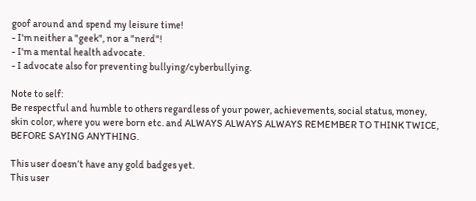goof around and spend my leisure time!
- I'm neither a "geek", nor a "nerd"!
- I'm a mental health advocate.
- I advocate also for preventing bullying/cyberbullying.

Note to self:
Be respectful and humble to others regardless of your power, achievements, social status, money, skin color, where you were born etc. and ALWAYS ALWAYS ALWAYS REMEMBER TO THINK TWICE, BEFORE SAYING ANYTHING.

This user doesn’t have any gold badges yet.
This user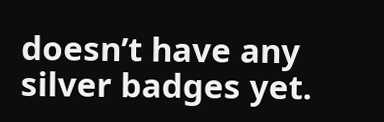doesn’t have any silver badges yet.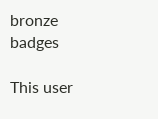bronze badges

This user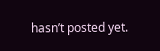hasn’t posted yet.